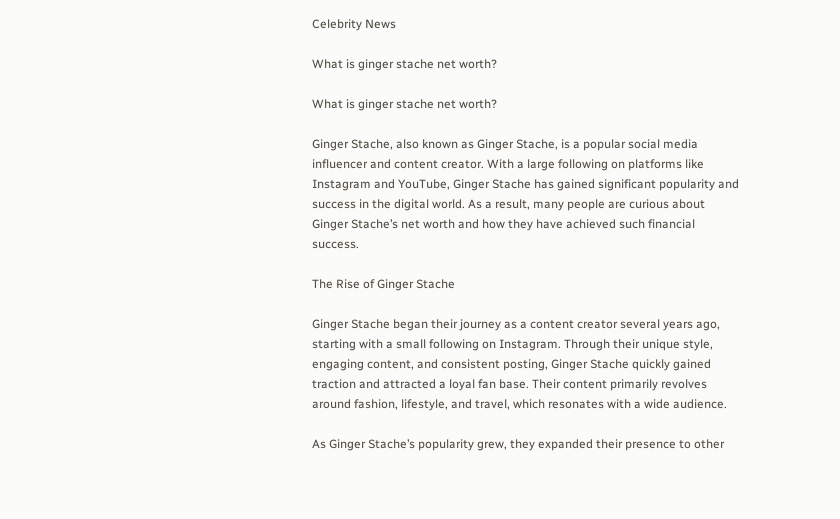Celebrity News

What is ginger stache net worth?

What is ginger stache net worth?

Ginger Stache, also known as Ginger Stache, is a popular social media influencer and content creator. With a large following on platforms like Instagram and YouTube, Ginger Stache has gained significant popularity and success in the digital world. As a result, many people are curious about Ginger Stache’s net worth and how they have achieved such financial success.

The Rise of Ginger Stache

Ginger Stache began their journey as a content creator several years ago, starting with a small following on Instagram. Through their unique style, engaging content, and consistent posting, Ginger Stache quickly gained traction and attracted a loyal fan base. Their content primarily revolves around fashion, lifestyle, and travel, which resonates with a wide audience.

As Ginger Stache’s popularity grew, they expanded their presence to other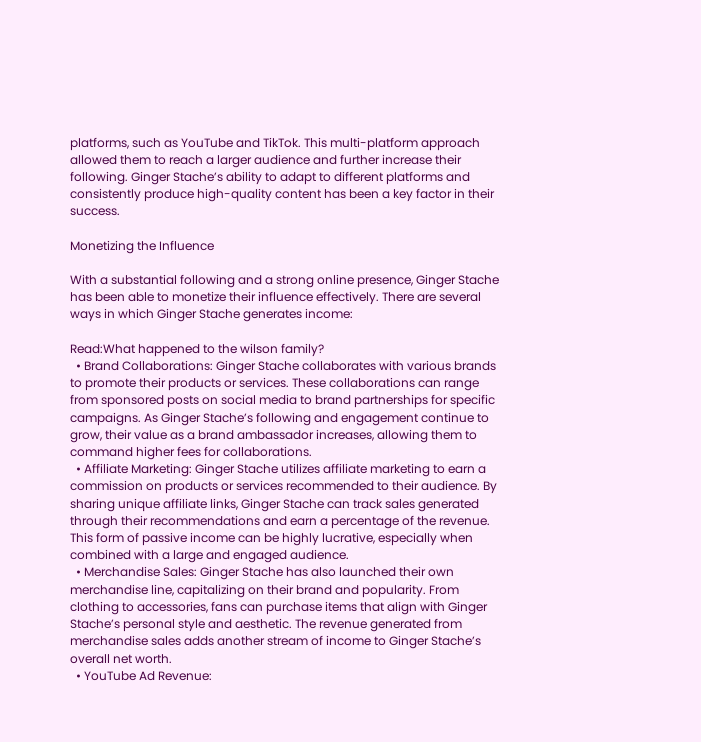platforms, such as YouTube and TikTok. This multi-platform approach allowed them to reach a larger audience and further increase their following. Ginger Stache’s ability to adapt to different platforms and consistently produce high-quality content has been a key factor in their success.

Monetizing the Influence

With a substantial following and a strong online presence, Ginger Stache has been able to monetize their influence effectively. There are several ways in which Ginger Stache generates income:

Read:What happened to the wilson family?
  • Brand Collaborations: Ginger Stache collaborates with various brands to promote their products or services. These collaborations can range from sponsored posts on social media to brand partnerships for specific campaigns. As Ginger Stache’s following and engagement continue to grow, their value as a brand ambassador increases, allowing them to command higher fees for collaborations.
  • Affiliate Marketing: Ginger Stache utilizes affiliate marketing to earn a commission on products or services recommended to their audience. By sharing unique affiliate links, Ginger Stache can track sales generated through their recommendations and earn a percentage of the revenue. This form of passive income can be highly lucrative, especially when combined with a large and engaged audience.
  • Merchandise Sales: Ginger Stache has also launched their own merchandise line, capitalizing on their brand and popularity. From clothing to accessories, fans can purchase items that align with Ginger Stache’s personal style and aesthetic. The revenue generated from merchandise sales adds another stream of income to Ginger Stache’s overall net worth.
  • YouTube Ad Revenue: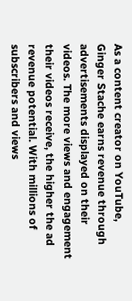As a content creator on YouTube, Ginger Stache earns revenue through advertisements displayed on their videos. The more views and engagement their videos receive, the higher the ad revenue potential. With millions of subscribers and views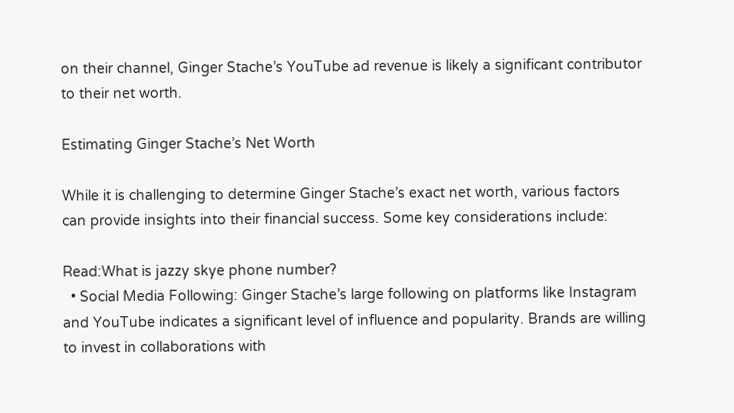on their channel, Ginger Stache’s YouTube ad revenue is likely a significant contributor to their net worth.

Estimating Ginger Stache’s Net Worth

While it is challenging to determine Ginger Stache’s exact net worth, various factors can provide insights into their financial success. Some key considerations include:

Read:What is jazzy skye phone number?
  • Social Media Following: Ginger Stache’s large following on platforms like Instagram and YouTube indicates a significant level of influence and popularity. Brands are willing to invest in collaborations with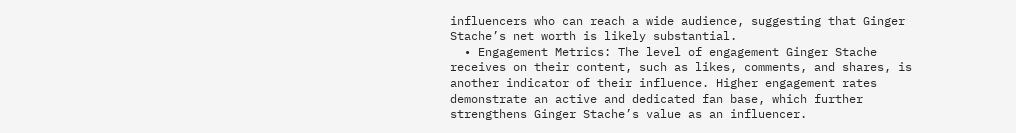influencers who can reach a wide audience, suggesting that Ginger Stache’s net worth is likely substantial.
  • Engagement Metrics: The level of engagement Ginger Stache receives on their content, such as likes, comments, and shares, is another indicator of their influence. Higher engagement rates demonstrate an active and dedicated fan base, which further strengthens Ginger Stache’s value as an influencer.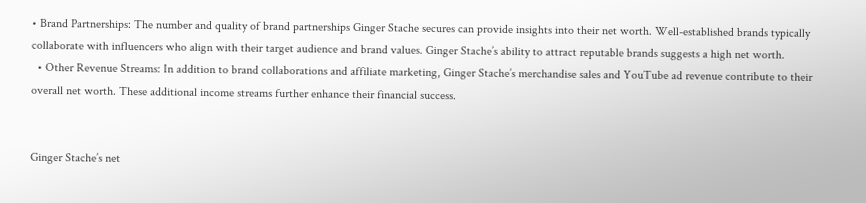• Brand Partnerships: The number and quality of brand partnerships Ginger Stache secures can provide insights into their net worth. Well-established brands typically collaborate with influencers who align with their target audience and brand values. Ginger Stache’s ability to attract reputable brands suggests a high net worth.
  • Other Revenue Streams: In addition to brand collaborations and affiliate marketing, Ginger Stache’s merchandise sales and YouTube ad revenue contribute to their overall net worth. These additional income streams further enhance their financial success.


Ginger Stache’s net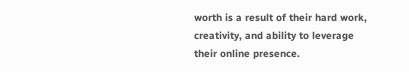worth is a result of their hard work, creativity, and ability to leverage their online presence.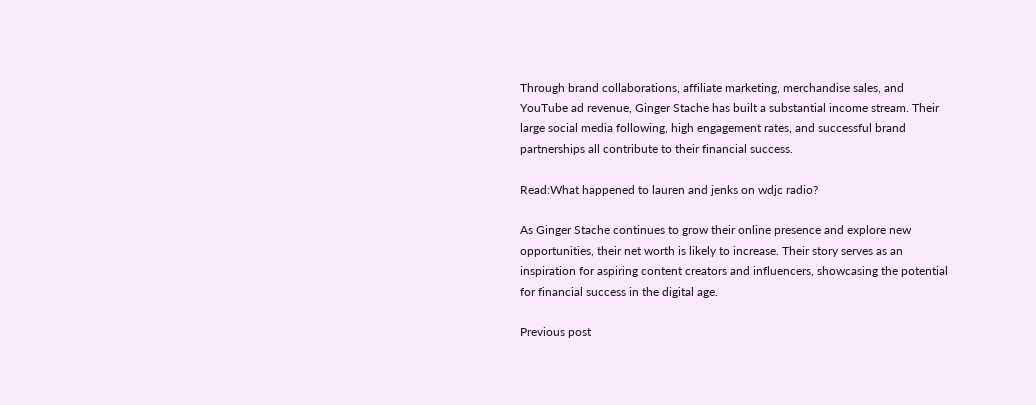Through brand collaborations, affiliate marketing, merchandise sales, and YouTube ad revenue, Ginger Stache has built a substantial income stream. Their large social media following, high engagement rates, and successful brand partnerships all contribute to their financial success.

Read:What happened to lauren and jenks on wdjc radio?

As Ginger Stache continues to grow their online presence and explore new opportunities, their net worth is likely to increase. Their story serves as an inspiration for aspiring content creators and influencers, showcasing the potential for financial success in the digital age.

Previous post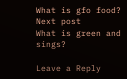What is gfo food?
Next post
What is green and sings?

Leave a Reply